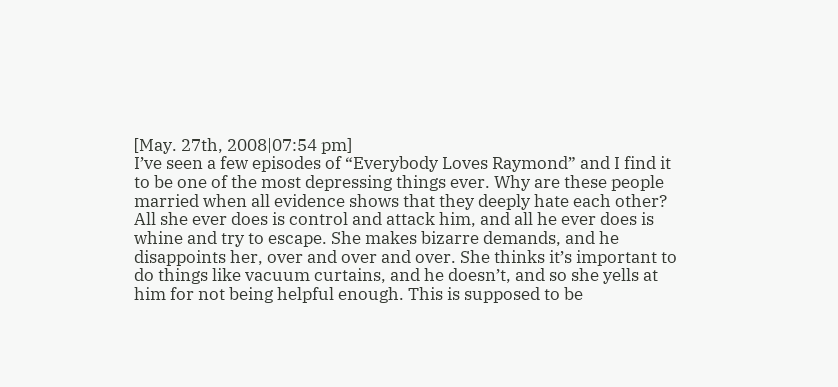[May. 27th, 2008|07:54 pm]
I’ve seen a few episodes of “Everybody Loves Raymond” and I find it to be one of the most depressing things ever. Why are these people married when all evidence shows that they deeply hate each other? All she ever does is control and attack him, and all he ever does is whine and try to escape. She makes bizarre demands, and he disappoints her, over and over and over. She thinks it’s important to do things like vacuum curtains, and he doesn’t, and so she yells at him for not being helpful enough. This is supposed to be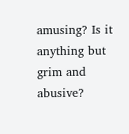amusing? Is it anything but grim and abusive?